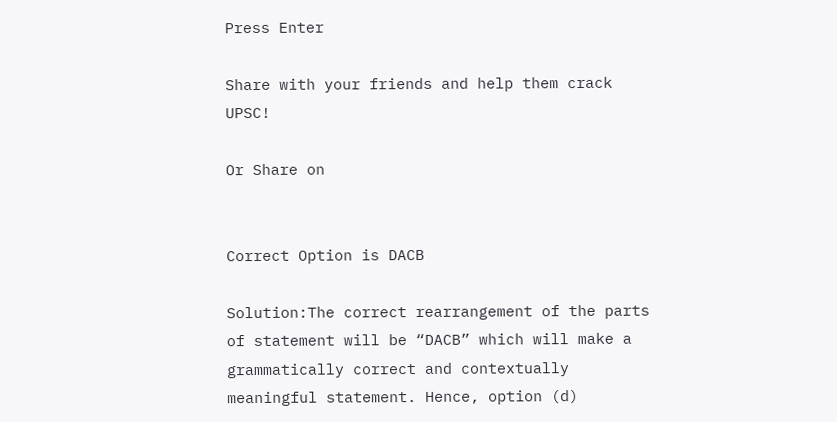Press Enter

Share with your friends and help them crack UPSC!

Or Share on


Correct Option is DACB

Solution:The correct rearrangement of the parts of statement will be “DACB” which will make a
grammatically correct and contextually meaningful statement. Hence, option (d)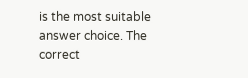is the most suitable
answer choice. The correct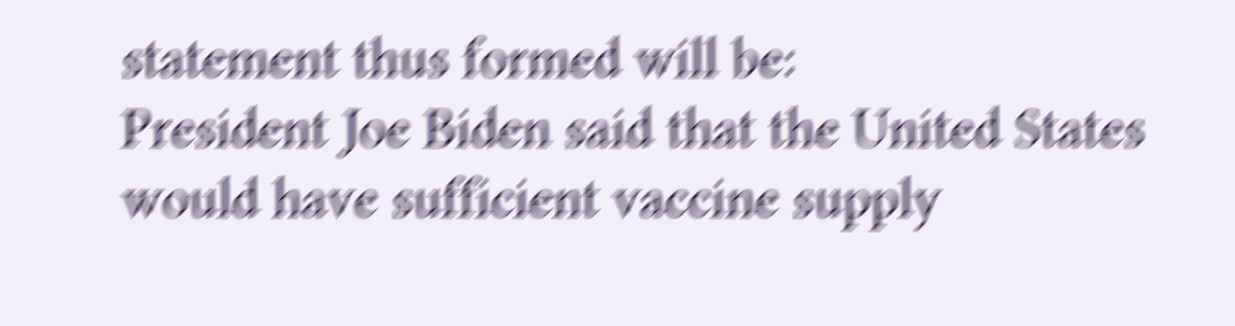statement thus formed will be:
President Joe Biden said that the United States would have sufficient vaccine supply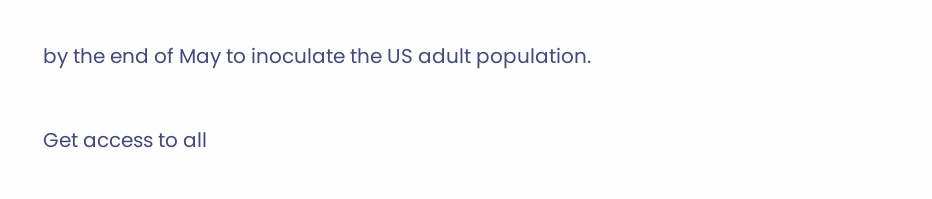by the end of May to inoculate the US adult population.

Get access to all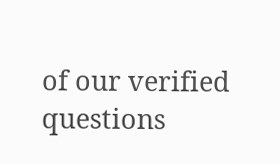of our verified questions